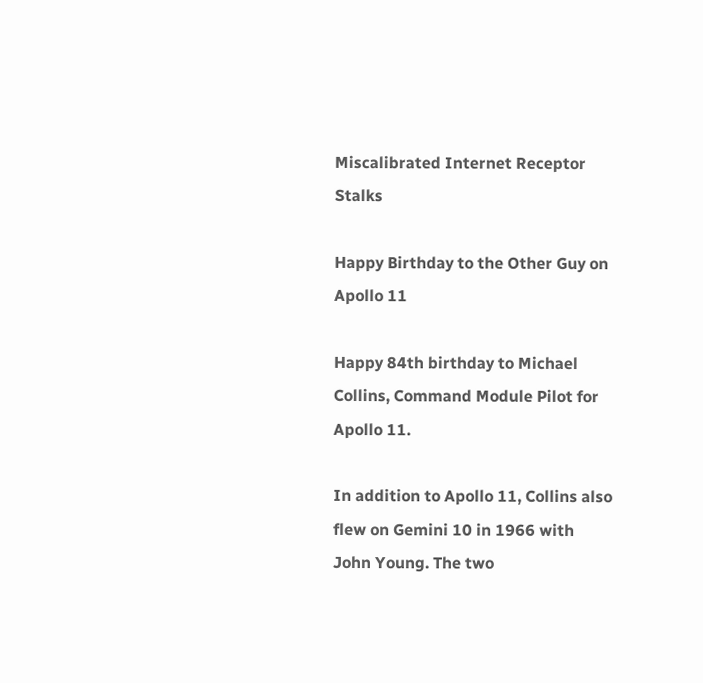Miscalibrated Internet Receptor Stalks

Happy Birthday to the Other Guy on Apollo 11

Happy 84th birthday to Michael Collins, Command Module Pilot for Apollo 11.

In addition to Apollo 11, Collins also flew on Gemini 10 in 1966 with John Young. The two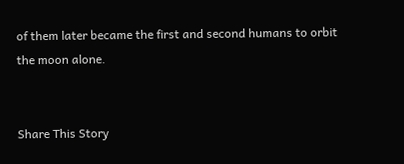of them later became the first and second humans to orbit the moon alone.


Share This Story